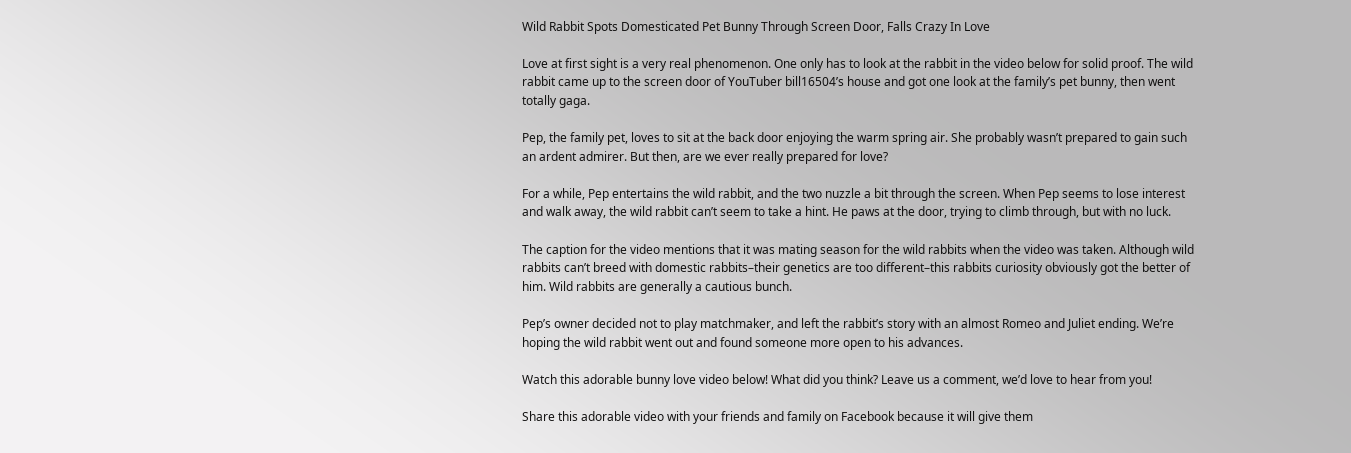Wild Rabbit Spots Domesticated Pet Bunny Through Screen Door, Falls Crazy In Love

Love at first sight is a very real phenomenon. One only has to look at the rabbit in the video below for solid proof. The wild rabbit came up to the screen door of YouTuber bill16504’s house and got one look at the family’s pet bunny, then went totally gaga.

Pep, the family pet, loves to sit at the back door enjoying the warm spring air. She probably wasn’t prepared to gain such an ardent admirer. But then, are we ever really prepared for love?

For a while, Pep entertains the wild rabbit, and the two nuzzle a bit through the screen. When Pep seems to lose interest and walk away, the wild rabbit can’t seem to take a hint. He paws at the door, trying to climb through, but with no luck.

The caption for the video mentions that it was mating season for the wild rabbits when the video was taken. Although wild rabbits can’t breed with domestic rabbits–their genetics are too different–this rabbits curiosity obviously got the better of him. Wild rabbits are generally a cautious bunch.

Pep’s owner decided not to play matchmaker, and left the rabbit’s story with an almost Romeo and Juliet ending. We’re hoping the wild rabbit went out and found someone more open to his advances.

Watch this adorable bunny love video below! What did you think? Leave us a comment, we’d love to hear from you!

Share this adorable video with your friends and family on Facebook because it will give them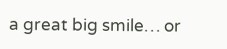a great big smile… or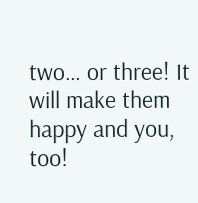two… or three! It will make them happy and you, too!